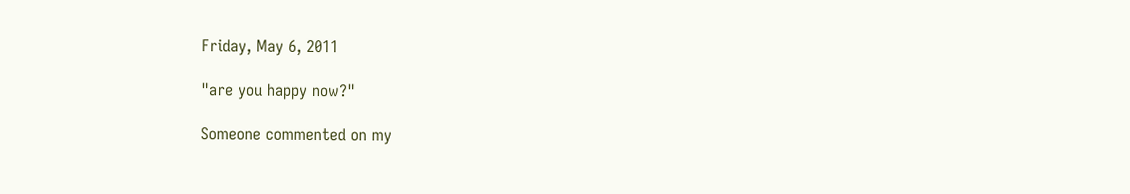Friday, May 6, 2011

"are you happy now?"

Someone commented on my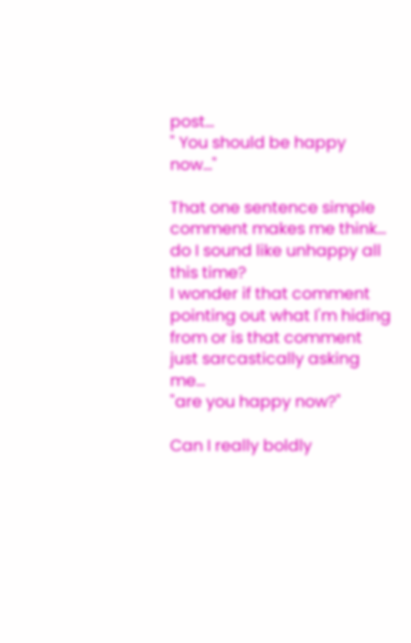post...
" You should be happy now..."

That one sentence simple comment makes me think... do I sound like unhappy all this time?
I wonder if that comment pointing out what I'm hiding from or is that comment just sarcastically asking me...
"are you happy now?"

Can I really boldly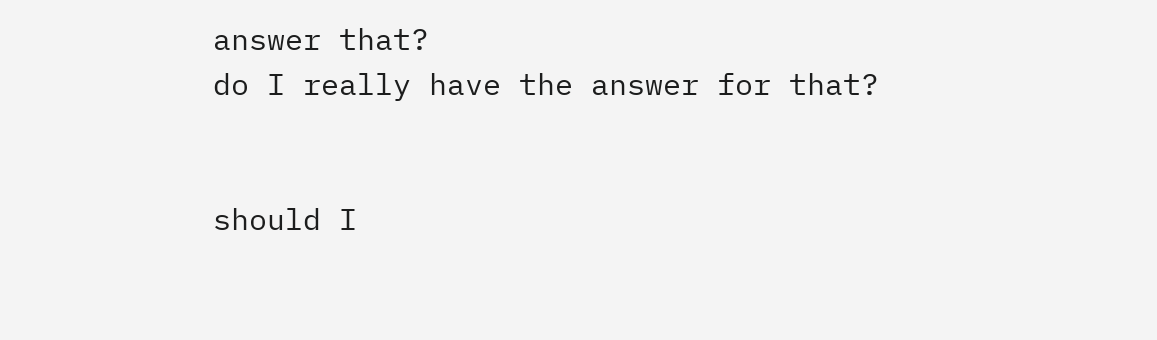answer that?
do I really have the answer for that?


should I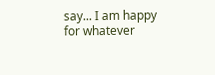say... I am happy
for whatever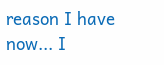reason I have now... I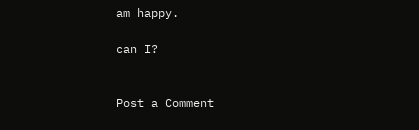am happy.

can I?


Post a Comment